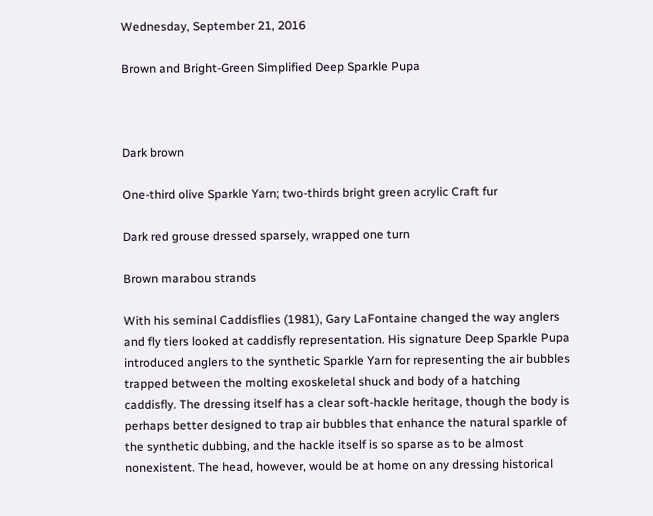Wednesday, September 21, 2016

Brown and Bright-Green Simplified Deep Sparkle Pupa



Dark brown

One-third olive Sparkle Yarn; two-thirds bright green acrylic Craft fur

Dark red grouse dressed sparsely, wrapped one turn

Brown marabou strands

With his seminal Caddisflies (1981), Gary LaFontaine changed the way anglers and fly tiers looked at caddisfly representation. His signature Deep Sparkle Pupa introduced anglers to the synthetic Sparkle Yarn for representing the air bubbles trapped between the molting exoskeletal shuck and body of a hatching caddisfly. The dressing itself has a clear soft-hackle heritage, though the body is perhaps better designed to trap air bubbles that enhance the natural sparkle of the synthetic dubbing, and the hackle itself is so sparse as to be almost nonexistent. The head, however, would be at home on any dressing historical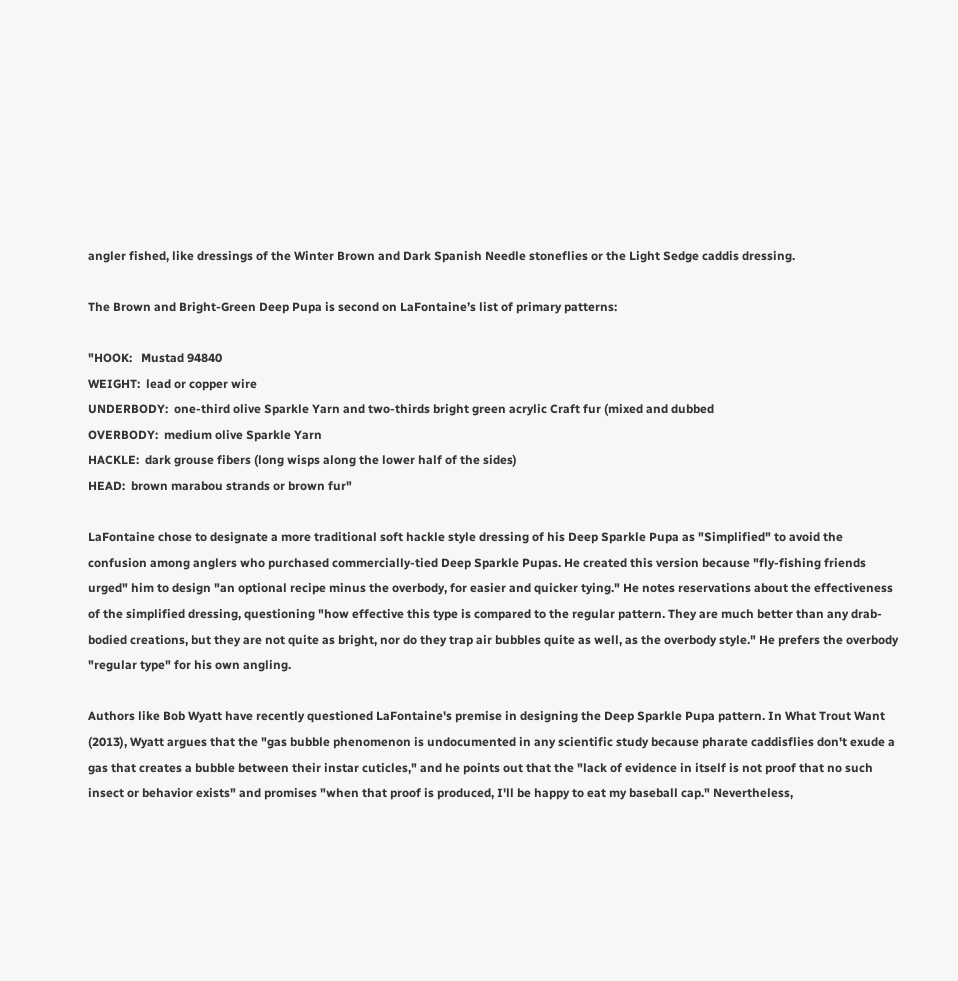angler fished, like dressings of the Winter Brown and Dark Spanish Needle stoneflies or the Light Sedge caddis dressing.

The Brown and Bright-Green Deep Pupa is second on LaFontaine’s list of primary patterns:

"HOOK:   Mustad 94840
WEIGHT:  lead or copper wire
UNDERBODY:  one-third olive Sparkle Yarn and two-thirds bright green acrylic Craft fur (mixed and dubbed
OVERBODY:  medium olive Sparkle Yarn
HACKLE:  dark grouse fibers (long wisps along the lower half of the sides)
HEAD:  brown marabou strands or brown fur"

LaFontaine chose to designate a more traditional soft hackle style dressing of his Deep Sparkle Pupa as "Simplified" to avoid the confusion among anglers who purchased commercially-tied Deep Sparkle Pupas. He created this version because "fly-fishing friends urged" him to design "an optional recipe minus the overbody, for easier and quicker tying." He notes reservations about the effectiveness of the simplified dressing, questioning "how effective this type is compared to the regular pattern. They are much better than any drab-bodied creations, but they are not quite as bright, nor do they trap air bubbles quite as well, as the overbody style." He prefers the overbody "regular type" for his own angling.

Authors like Bob Wyatt have recently questioned LaFontaine's premise in designing the Deep Sparkle Pupa pattern. In What Trout Want (2013), Wyatt argues that the "gas bubble phenomenon is undocumented in any scientific study because pharate caddisflies don't exude a gas that creates a bubble between their instar cuticles," and he points out that the "lack of evidence in itself is not proof that no such insect or behavior exists" and promises "when that proof is produced, I'll be happy to eat my baseball cap." Nevertheless,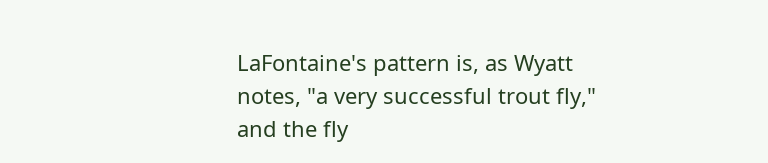LaFontaine's pattern is, as Wyatt notes, "a very successful trout fly," and the fly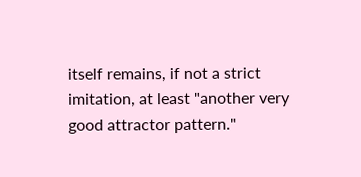itself remains, if not a strict imitation, at least "another very good attractor pattern."